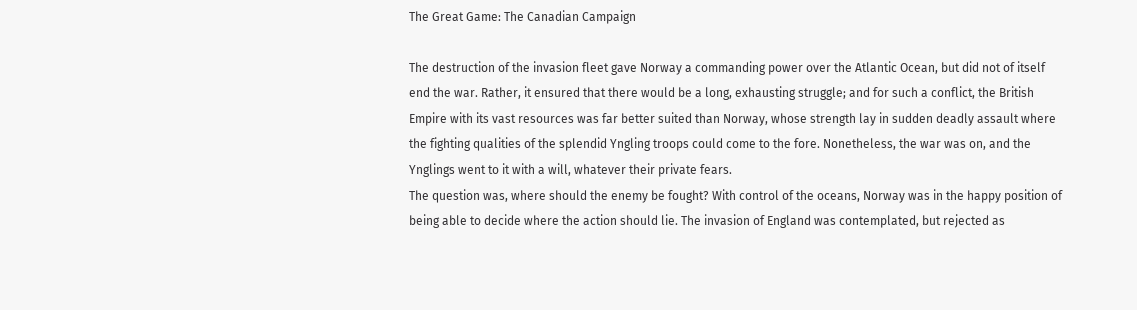The Great Game: The Canadian Campaign

The destruction of the invasion fleet gave Norway a commanding power over the Atlantic Ocean, but did not of itself end the war. Rather, it ensured that there would be a long, exhausting struggle; and for such a conflict, the British Empire with its vast resources was far better suited than Norway, whose strength lay in sudden deadly assault where the fighting qualities of the splendid Yngling troops could come to the fore. Nonetheless, the war was on, and the Ynglings went to it with a will, whatever their private fears.
The question was, where should the enemy be fought? With control of the oceans, Norway was in the happy position of being able to decide where the action should lie. The invasion of England was contemplated, but rejected as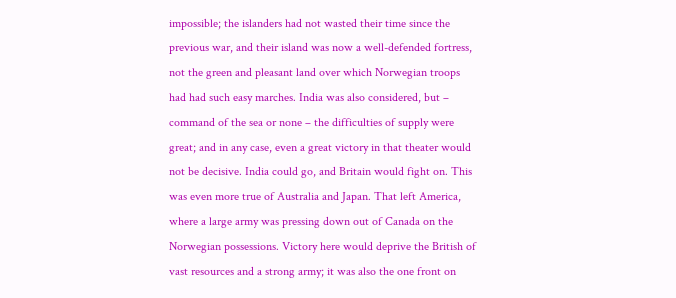impossible; the islanders had not wasted their time since the previous war, and their island was now a well-defended fortress, not the green and pleasant land over which Norwegian troops had had such easy marches. India was also considered, but – command of the sea or none – the difficulties of supply were great; and in any case, even a great victory in that theater would not be decisive. India could go, and Britain would fight on. This was even more true of Australia and Japan. That left America, where a large army was pressing down out of Canada on the Norwegian possessions. Victory here would deprive the British of vast resources and a strong army; it was also the one front on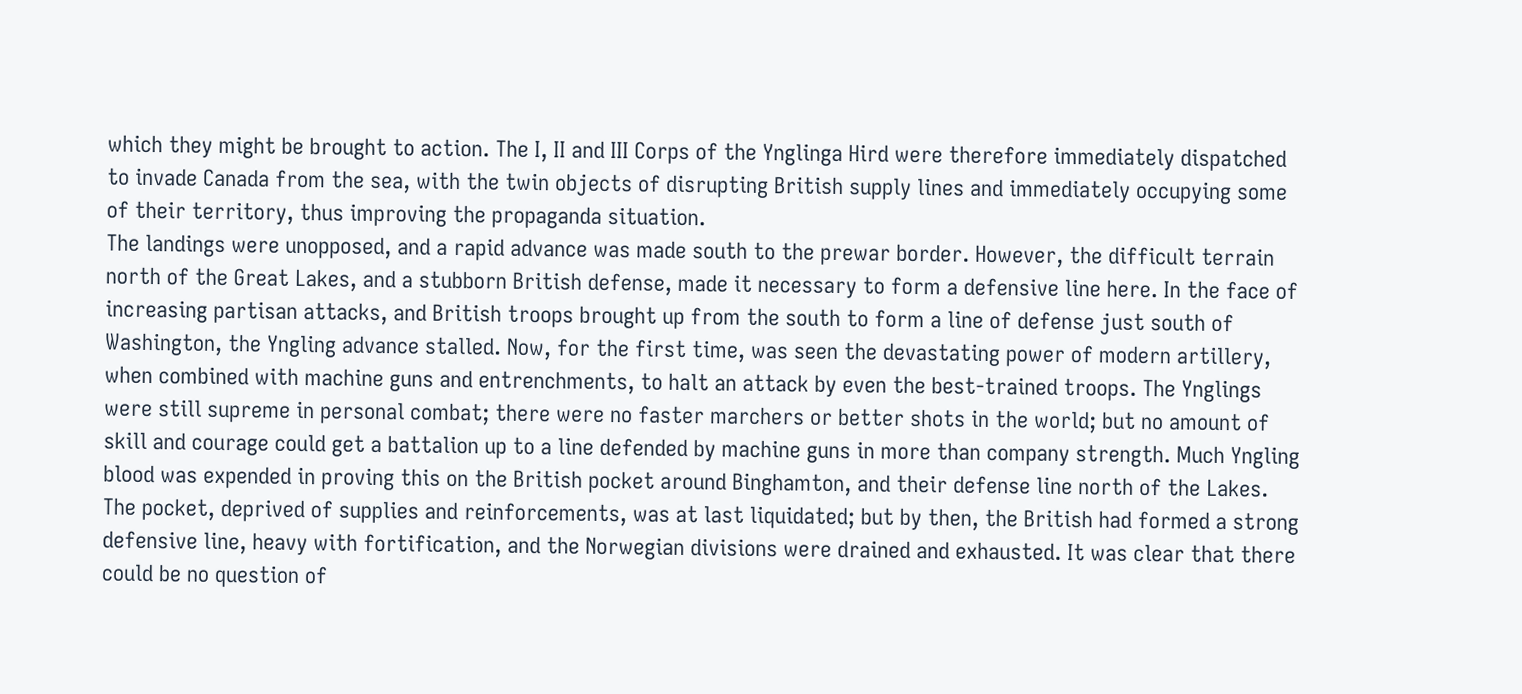which they might be brought to action. The I, II and III Corps of the Ynglinga Hird were therefore immediately dispatched to invade Canada from the sea, with the twin objects of disrupting British supply lines and immediately occupying some of their territory, thus improving the propaganda situation.
The landings were unopposed, and a rapid advance was made south to the prewar border. However, the difficult terrain north of the Great Lakes, and a stubborn British defense, made it necessary to form a defensive line here. In the face of increasing partisan attacks, and British troops brought up from the south to form a line of defense just south of Washington, the Yngling advance stalled. Now, for the first time, was seen the devastating power of modern artillery, when combined with machine guns and entrenchments, to halt an attack by even the best-trained troops. The Ynglings were still supreme in personal combat; there were no faster marchers or better shots in the world; but no amount of skill and courage could get a battalion up to a line defended by machine guns in more than company strength. Much Yngling blood was expended in proving this on the British pocket around Binghamton, and their defense line north of the Lakes. The pocket, deprived of supplies and reinforcements, was at last liquidated; but by then, the British had formed a strong defensive line, heavy with fortification, and the Norwegian divisions were drained and exhausted. It was clear that there could be no question of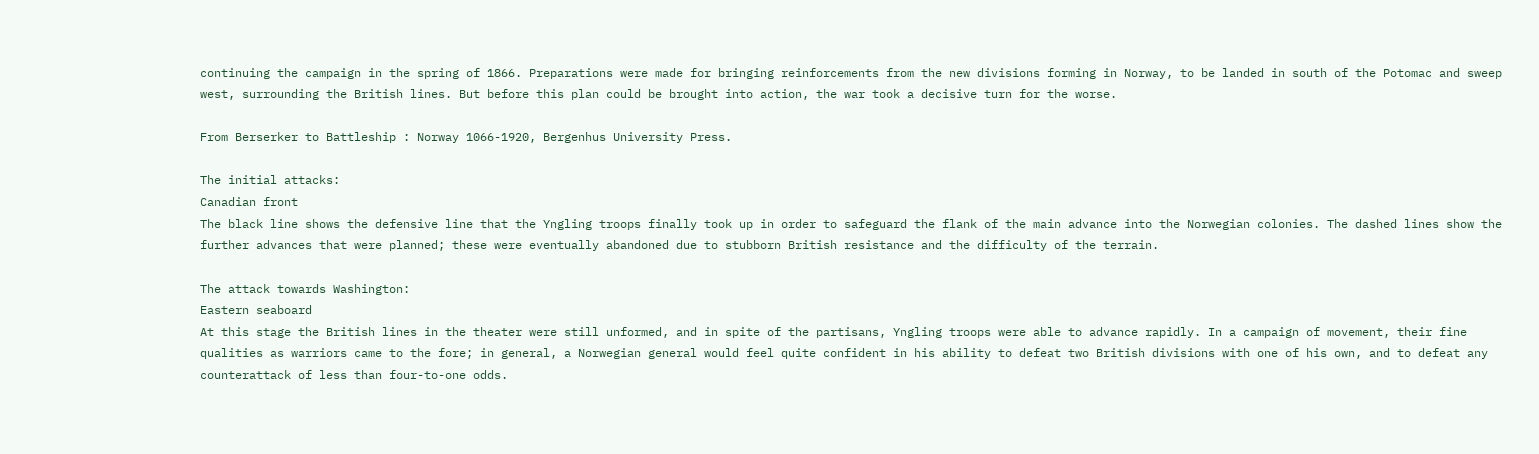continuing the campaign in the spring of 1866. Preparations were made for bringing reinforcements from the new divisions forming in Norway, to be landed in south of the Potomac and sweep west, surrounding the British lines. But before this plan could be brought into action, the war took a decisive turn for the worse.

From Berserker to Battleship : Norway 1066-1920, Bergenhus University Press.

The initial attacks:
Canadian front
The black line shows the defensive line that the Yngling troops finally took up in order to safeguard the flank of the main advance into the Norwegian colonies. The dashed lines show the further advances that were planned; these were eventually abandoned due to stubborn British resistance and the difficulty of the terrain.

The attack towards Washington:
Eastern seaboard
At this stage the British lines in the theater were still unformed, and in spite of the partisans, Yngling troops were able to advance rapidly. In a campaign of movement, their fine qualities as warriors came to the fore; in general, a Norwegian general would feel quite confident in his ability to defeat two British divisions with one of his own, and to defeat any counterattack of less than four-to-one odds.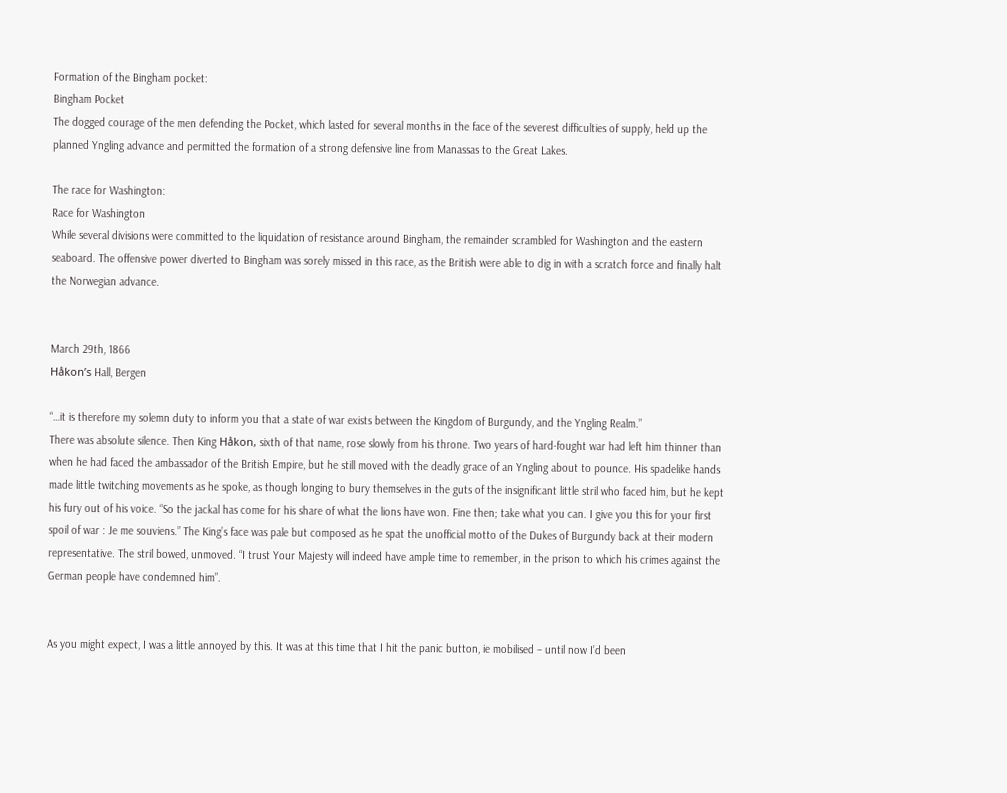Formation of the Bingham pocket:
Bingham Pocket
The dogged courage of the men defending the Pocket, which lasted for several months in the face of the severest difficulties of supply, held up the planned Yngling advance and permitted the formation of a strong defensive line from Manassas to the Great Lakes.

The race for Washington:
Race for Washington
While several divisions were committed to the liquidation of resistance around Bingham, the remainder scrambled for Washington and the eastern seaboard. The offensive power diverted to Bingham was sorely missed in this race, as the British were able to dig in with a scratch force and finally halt the Norwegian advance.


March 29th, 1866
Håkon’s Hall, Bergen

“…it is therefore my solemn duty to inform you that a state of war exists between the Kingdom of Burgundy, and the Yngling Realm.”
There was absolute silence. Then King Håkon, sixth of that name, rose slowly from his throne. Two years of hard-fought war had left him thinner than when he had faced the ambassador of the British Empire, but he still moved with the deadly grace of an Yngling about to pounce. His spadelike hands made little twitching movements as he spoke, as though longing to bury themselves in the guts of the insignificant little stril who faced him, but he kept his fury out of his voice. “So the jackal has come for his share of what the lions have won. Fine then; take what you can. I give you this for your first spoil of war : Je me souviens.” The King’s face was pale but composed as he spat the unofficial motto of the Dukes of Burgundy back at their modern representative. The stril bowed, unmoved. “I trust Your Majesty will indeed have ample time to remember, in the prison to which his crimes against the German people have condemned him”.


As you might expect, I was a little annoyed by this. It was at this time that I hit the panic button, ie mobilised – until now I’d been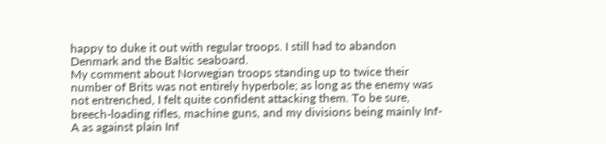happy to duke it out with regular troops. I still had to abandon Denmark and the Baltic seaboard.
My comment about Norwegian troops standing up to twice their number of Brits was not entirely hyperbole; as long as the enemy was not entrenched, I felt quite confident attacking them. To be sure, breech-loading rifles, machine guns, and my divisions being mainly Inf-A as against plain Inf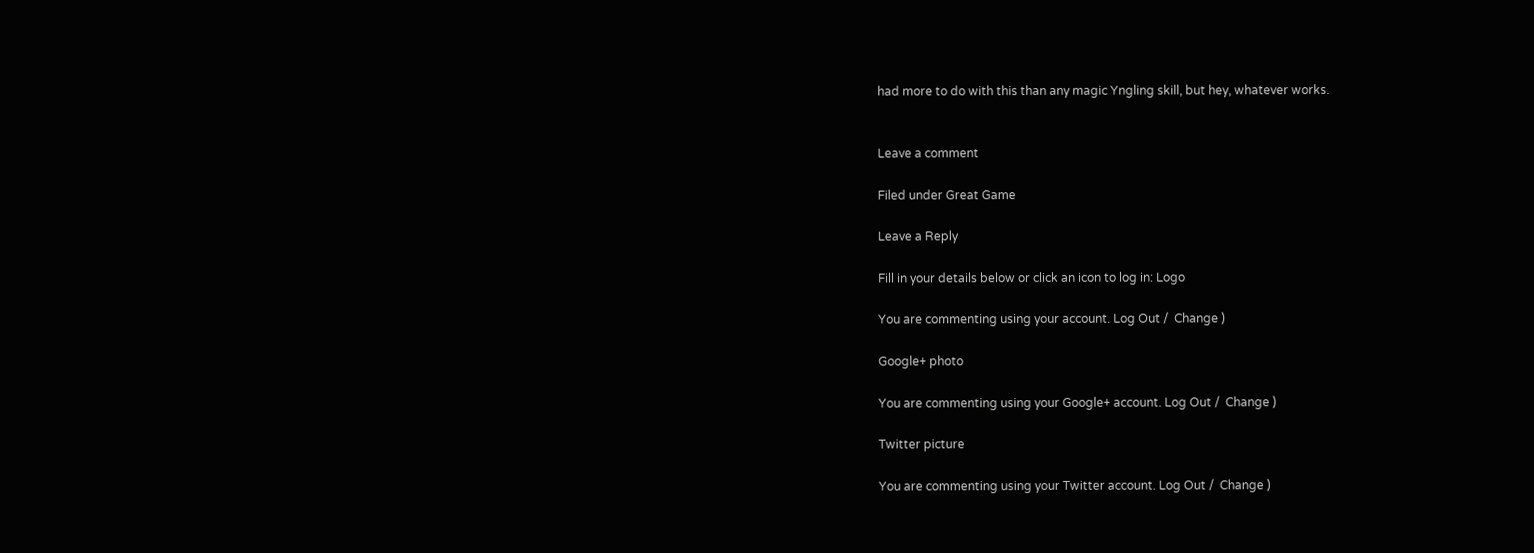had more to do with this than any magic Yngling skill, but hey, whatever works.


Leave a comment

Filed under Great Game

Leave a Reply

Fill in your details below or click an icon to log in: Logo

You are commenting using your account. Log Out /  Change )

Google+ photo

You are commenting using your Google+ account. Log Out /  Change )

Twitter picture

You are commenting using your Twitter account. Log Out /  Change )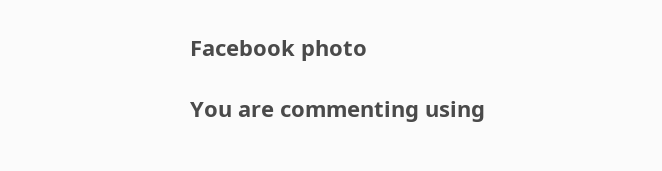Facebook photo

You are commenting using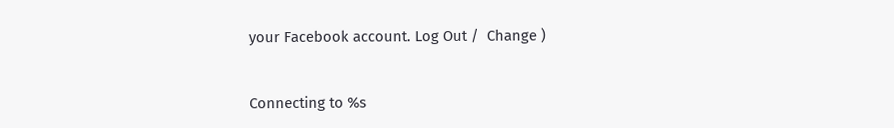your Facebook account. Log Out /  Change )


Connecting to %s